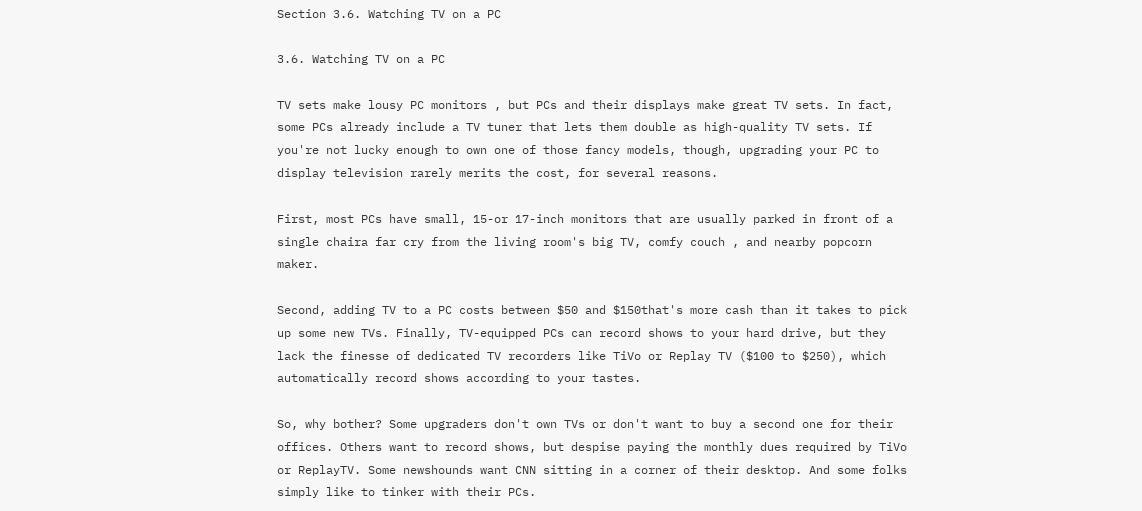Section 3.6. Watching TV on a PC

3.6. Watching TV on a PC

TV sets make lousy PC monitors , but PCs and their displays make great TV sets. In fact, some PCs already include a TV tuner that lets them double as high-quality TV sets. If you're not lucky enough to own one of those fancy models, though, upgrading your PC to display television rarely merits the cost, for several reasons.

First, most PCs have small, 15-or 17-inch monitors that are usually parked in front of a single chaira far cry from the living room's big TV, comfy couch , and nearby popcorn maker.

Second, adding TV to a PC costs between $50 and $150that's more cash than it takes to pick up some new TVs. Finally, TV-equipped PCs can record shows to your hard drive, but they lack the finesse of dedicated TV recorders like TiVo or Replay TV ($100 to $250), which automatically record shows according to your tastes.

So, why bother? Some upgraders don't own TVs or don't want to buy a second one for their offices. Others want to record shows, but despise paying the monthly dues required by TiVo or ReplayTV. Some newshounds want CNN sitting in a corner of their desktop. And some folks simply like to tinker with their PCs.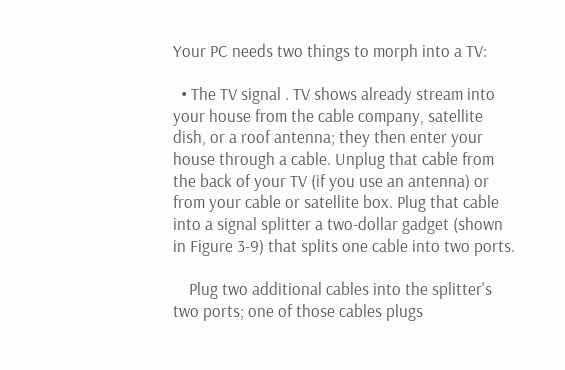Your PC needs two things to morph into a TV:

  • The TV signal . TV shows already stream into your house from the cable company, satellite dish, or a roof antenna; they then enter your house through a cable. Unplug that cable from the back of your TV (if you use an antenna) or from your cable or satellite box. Plug that cable into a signal splitter a two-dollar gadget (shown in Figure 3-9) that splits one cable into two ports.

    Plug two additional cables into the splitter's two ports; one of those cables plugs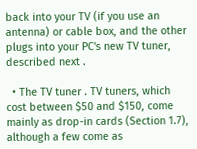back into your TV (if you use an antenna) or cable box, and the other plugs into your PC's new TV tuner, described next .

  • The TV tuner . TV tuners, which cost between $50 and $150, come mainly as drop-in cards (Section 1.7), although a few come as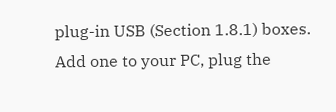plug-in USB (Section 1.8.1) boxes. Add one to your PC, plug the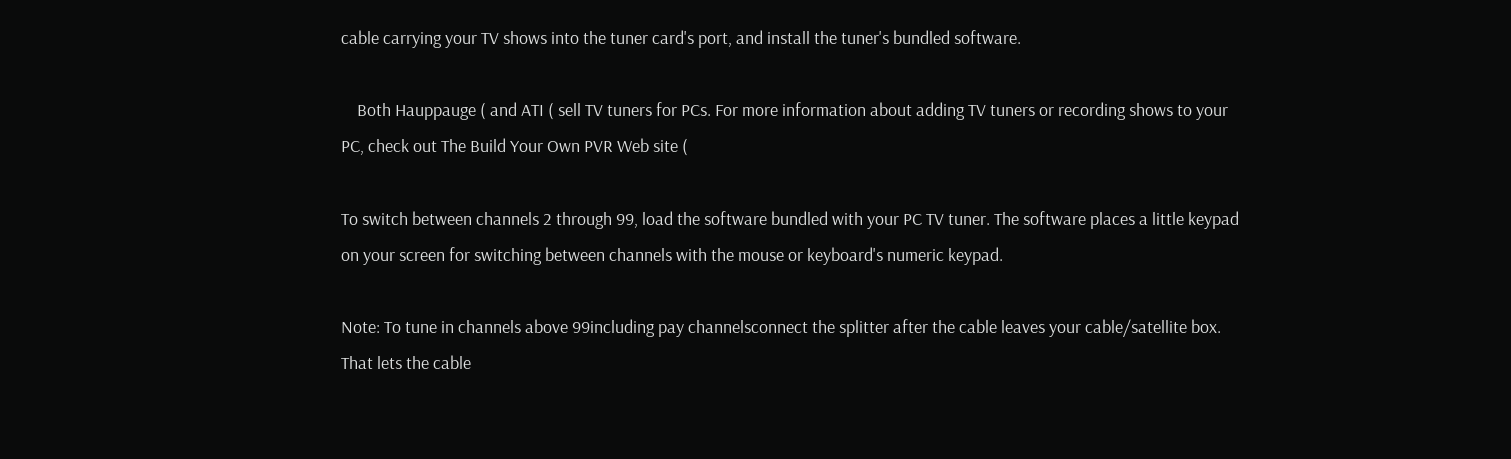cable carrying your TV shows into the tuner card's port, and install the tuner's bundled software.

    Both Hauppauge ( and ATI ( sell TV tuners for PCs. For more information about adding TV tuners or recording shows to your PC, check out The Build Your Own PVR Web site (

To switch between channels 2 through 99, load the software bundled with your PC TV tuner. The software places a little keypad on your screen for switching between channels with the mouse or keyboard's numeric keypad.

Note: To tune in channels above 99including pay channelsconnect the splitter after the cable leaves your cable/satellite box. That lets the cable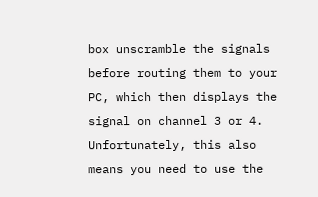box unscramble the signals before routing them to your PC, which then displays the signal on channel 3 or 4. Unfortunately, this also means you need to use the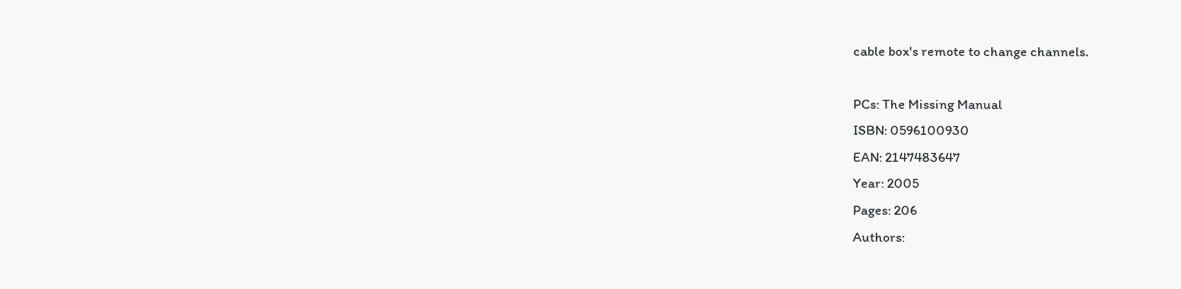cable box's remote to change channels.

PCs: The Missing Manual
ISBN: 0596100930
EAN: 2147483647
Year: 2005
Pages: 206
Authors: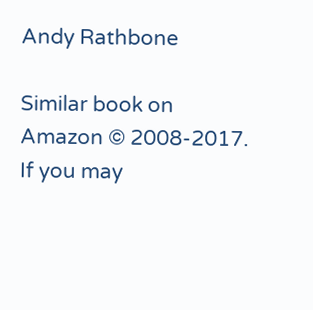Andy Rathbone

Similar book on Amazon © 2008-2017.
If you may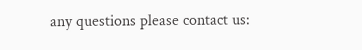any questions please contact us: